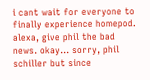i cant wait for everyone to finally experience homepod. alexa, give phil the bad news. okay... sorry, phil schiller but since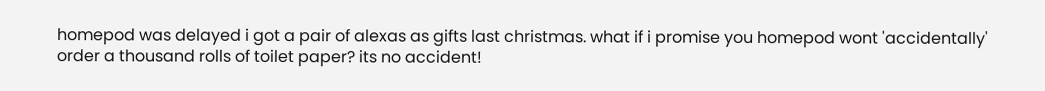homepod was delayed i got a pair of alexas as gifts last christmas. what if i promise you homepod wont 'accidentally' order a thousand rolls of toilet paper? its no accident!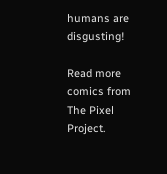humans are disgusting!

Read more comics from The Pixel Project.